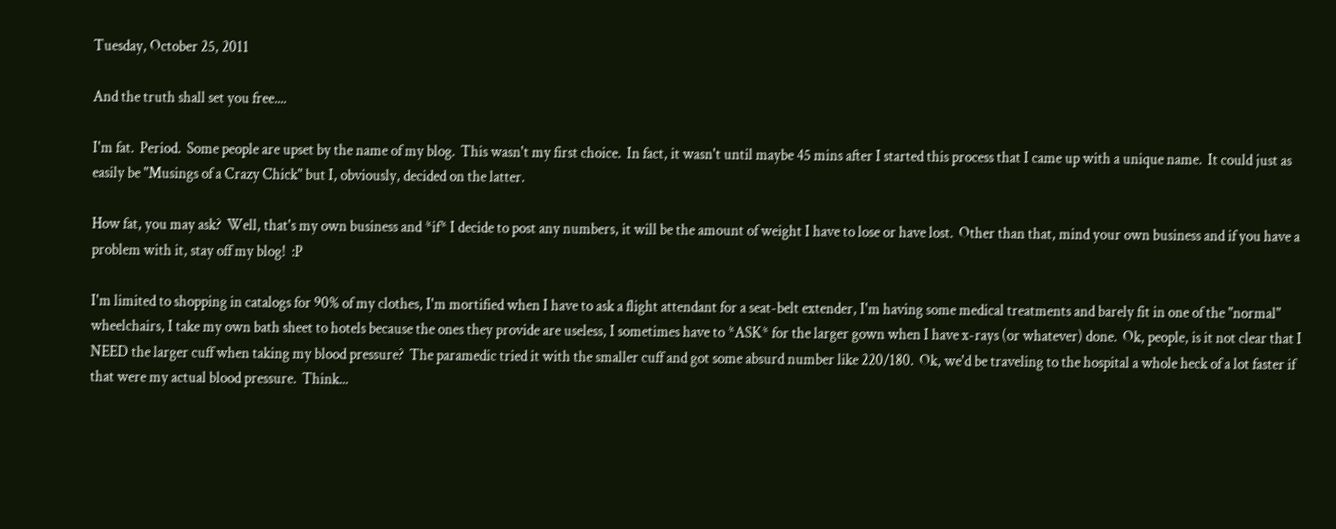Tuesday, October 25, 2011

And the truth shall set you free....

I'm fat.  Period.  Some people are upset by the name of my blog.  This wasn't my first choice.  In fact, it wasn't until maybe 45 mins after I started this process that I came up with a unique name.  It could just as easily be "Musings of a Crazy Chick" but I, obviously, decided on the latter.

How fat, you may ask?  Well, that's my own business and *if* I decide to post any numbers, it will be the amount of weight I have to lose or have lost.  Other than that, mind your own business and if you have a problem with it, stay off my blog!  :P

I'm limited to shopping in catalogs for 90% of my clothes, I'm mortified when I have to ask a flight attendant for a seat-belt extender, I'm having some medical treatments and barely fit in one of the "normal" wheelchairs, I take my own bath sheet to hotels because the ones they provide are useless, I sometimes have to *ASK* for the larger gown when I have x-rays (or whatever) done.  Ok, people, is it not clear that I NEED the larger cuff when taking my blood pressure?  The paramedic tried it with the smaller cuff and got some absurd number like 220/180.  Ok, we'd be traveling to the hospital a whole heck of a lot faster if that were my actual blood pressure.  Think...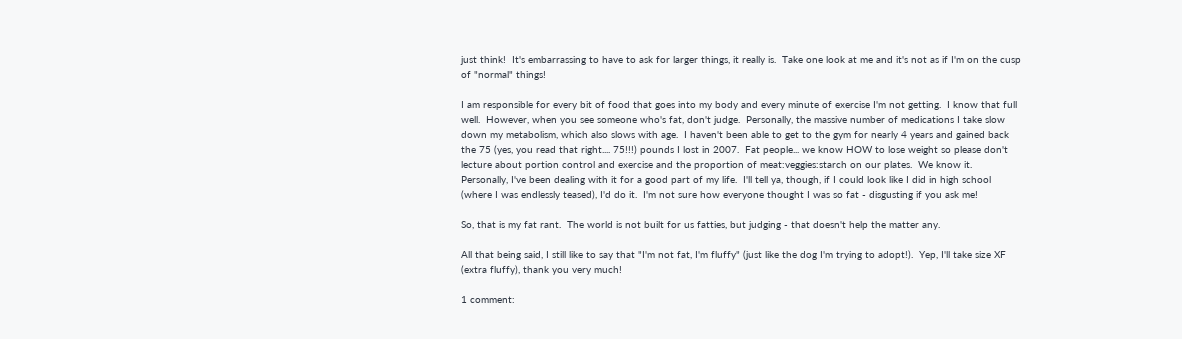just think!  It's embarrassing to have to ask for larger things, it really is.  Take one look at me and it's not as if I'm on the cusp of "normal" things!

I am responsible for every bit of food that goes into my body and every minute of exercise I'm not getting.  I know that full well.  However, when you see someone who's fat, don't judge.  Personally, the massive number of medications I take slow down my metabolism, which also slows with age.  I haven't been able to get to the gym for nearly 4 years and gained back the 75 (yes, you read that right.... 75!!!) pounds I lost in 2007.  Fat people... we know HOW to lose weight so please don't lecture about portion control and exercise and the proportion of meat:veggies:starch on our plates.  We know it.  Personally, I've been dealing with it for a good part of my life.  I'll tell ya, though, if I could look like I did in high school (where I was endlessly teased), I'd do it.  I'm not sure how everyone thought I was so fat - disgusting if you ask me!

So, that is my fat rant.  The world is not built for us fatties, but judging - that doesn't help the matter any.

All that being said, I still like to say that "I'm not fat, I'm fluffy" (just like the dog I'm trying to adopt!).  Yep, I'll take size XF (extra fluffy), thank you very much!

1 comment: